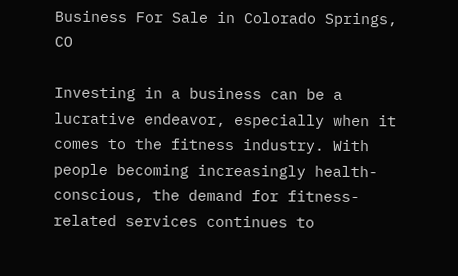Business For Sale in Colorado Springs, CO

Investing in a business can be a lucrative endeavor, especially when it comes to the fitness industry. With people becoming increasingly health-conscious, the demand for fitness-related services continues to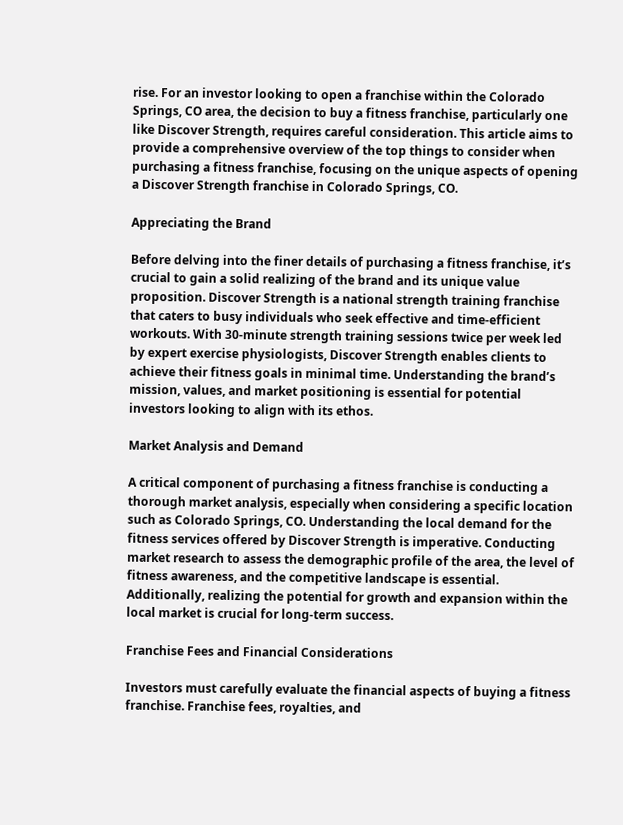rise. For an investor looking to open a franchise within the Colorado Springs, CO area, the decision to buy a fitness franchise, particularly one like Discover Strength, requires careful consideration. This article aims to provide a comprehensive overview of the top things to consider when purchasing a fitness franchise, focusing on the unique aspects of opening a Discover Strength franchise in Colorado Springs, CO.

Appreciating the Brand

Before delving into the finer details of purchasing a fitness franchise, it’s crucial to gain a solid realizing of the brand and its unique value proposition. Discover Strength is a national strength training franchise that caters to busy individuals who seek effective and time-efficient workouts. With 30-minute strength training sessions twice per week led by expert exercise physiologists, Discover Strength enables clients to achieve their fitness goals in minimal time. Understanding the brand’s mission, values, and market positioning is essential for potential investors looking to align with its ethos.

Market Analysis and Demand

A critical component of purchasing a fitness franchise is conducting a thorough market analysis, especially when considering a specific location such as Colorado Springs, CO. Understanding the local demand for the fitness services offered by Discover Strength is imperative. Conducting market research to assess the demographic profile of the area, the level of fitness awareness, and the competitive landscape is essential. Additionally, realizing the potential for growth and expansion within the local market is crucial for long-term success.

Franchise Fees and Financial Considerations

Investors must carefully evaluate the financial aspects of buying a fitness franchise. Franchise fees, royalties, and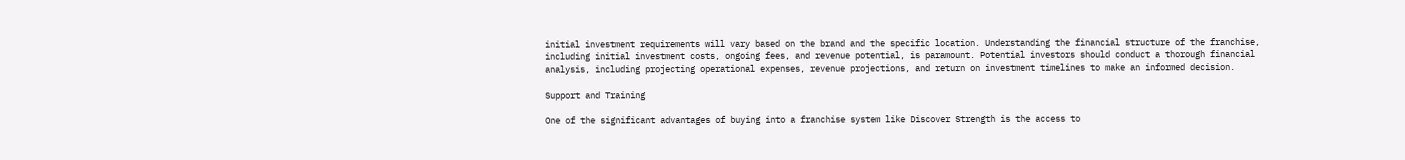initial investment requirements will vary based on the brand and the specific location. Understanding the financial structure of the franchise, including initial investment costs, ongoing fees, and revenue potential, is paramount. Potential investors should conduct a thorough financial analysis, including projecting operational expenses, revenue projections, and return on investment timelines to make an informed decision.

Support and Training

One of the significant advantages of buying into a franchise system like Discover Strength is the access to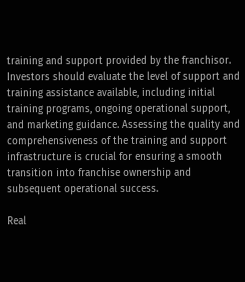training and support provided by the franchisor. Investors should evaluate the level of support and training assistance available, including initial training programs, ongoing operational support, and marketing guidance. Assessing the quality and comprehensiveness of the training and support infrastructure is crucial for ensuring a smooth transition into franchise ownership and subsequent operational success.

Real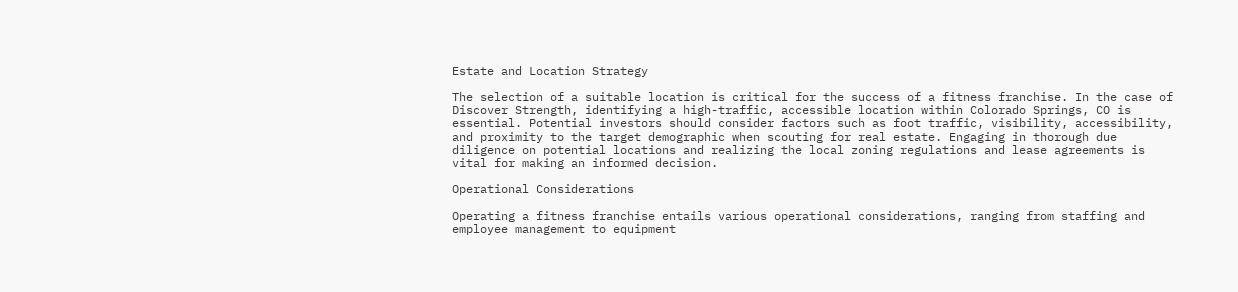Estate and Location Strategy

The selection of a suitable location is critical for the success of a fitness franchise. In the case of Discover Strength, identifying a high-traffic, accessible location within Colorado Springs, CO is essential. Potential investors should consider factors such as foot traffic, visibility, accessibility, and proximity to the target demographic when scouting for real estate. Engaging in thorough due diligence on potential locations and realizing the local zoning regulations and lease agreements is vital for making an informed decision.

Operational Considerations

Operating a fitness franchise entails various operational considerations, ranging from staffing and employee management to equipment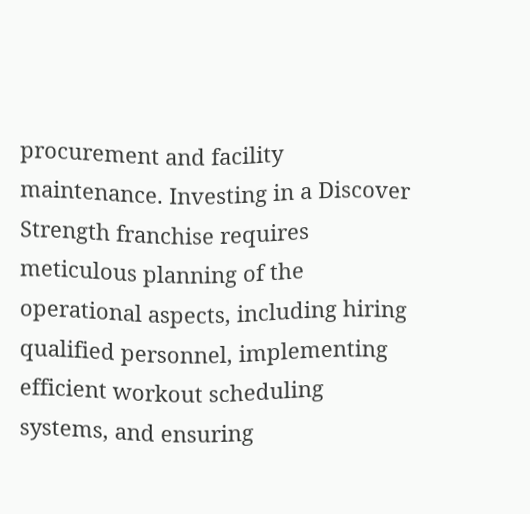procurement and facility maintenance. Investing in a Discover Strength franchise requires meticulous planning of the operational aspects, including hiring qualified personnel, implementing efficient workout scheduling systems, and ensuring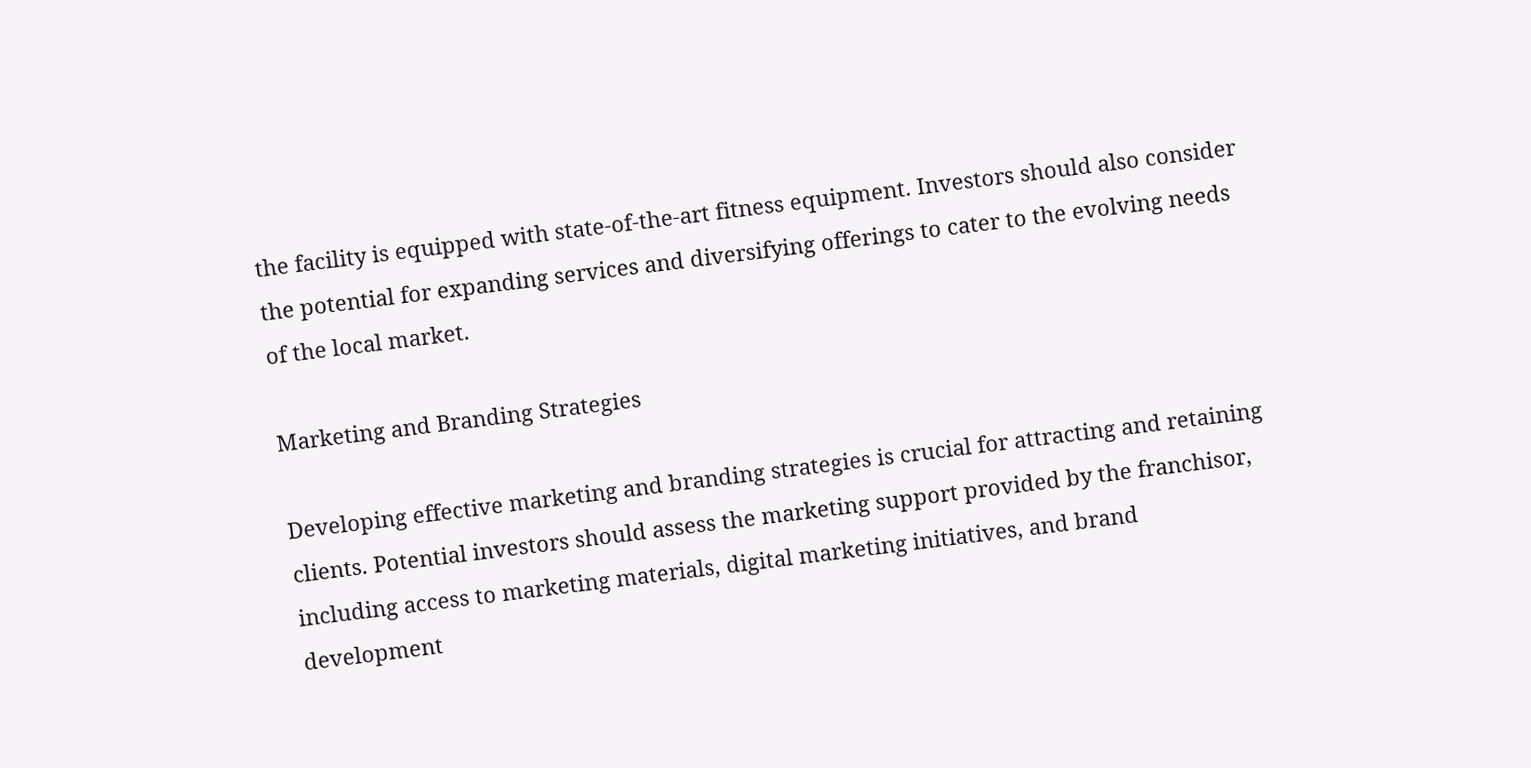the facility is equipped with state-of-the-art fitness equipment. Investors should also consider the potential for expanding services and diversifying offerings to cater to the evolving needs of the local market.

Marketing and Branding Strategies

Developing effective marketing and branding strategies is crucial for attracting and retaining clients. Potential investors should assess the marketing support provided by the franchisor, including access to marketing materials, digital marketing initiatives, and brand development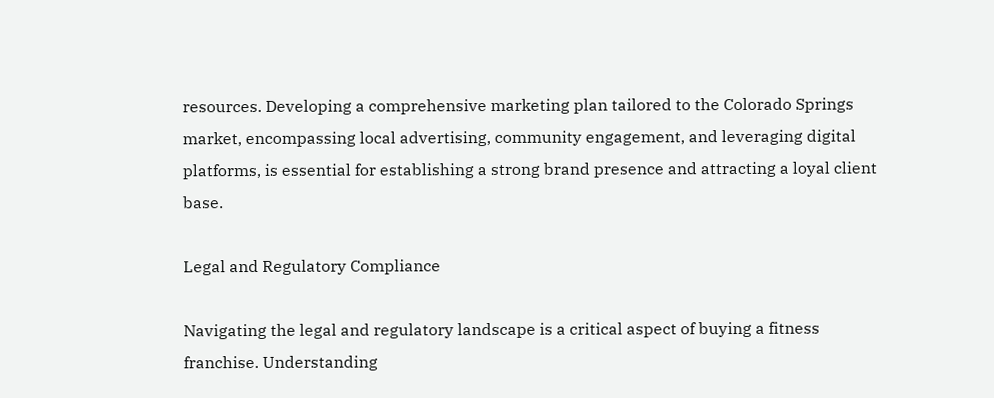resources. Developing a comprehensive marketing plan tailored to the Colorado Springs market, encompassing local advertising, community engagement, and leveraging digital platforms, is essential for establishing a strong brand presence and attracting a loyal client base.

Legal and Regulatory Compliance

Navigating the legal and regulatory landscape is a critical aspect of buying a fitness franchise. Understanding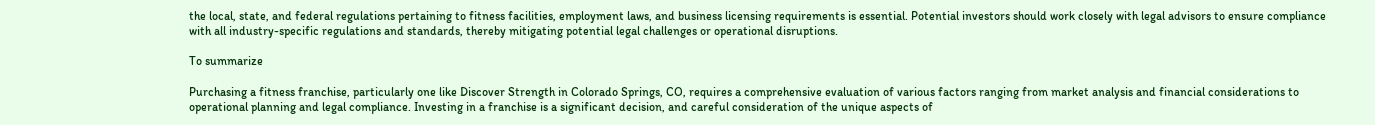the local, state, and federal regulations pertaining to fitness facilities, employment laws, and business licensing requirements is essential. Potential investors should work closely with legal advisors to ensure compliance with all industry-specific regulations and standards, thereby mitigating potential legal challenges or operational disruptions.

To summarize

Purchasing a fitness franchise, particularly one like Discover Strength in Colorado Springs, CO, requires a comprehensive evaluation of various factors ranging from market analysis and financial considerations to operational planning and legal compliance. Investing in a franchise is a significant decision, and careful consideration of the unique aspects of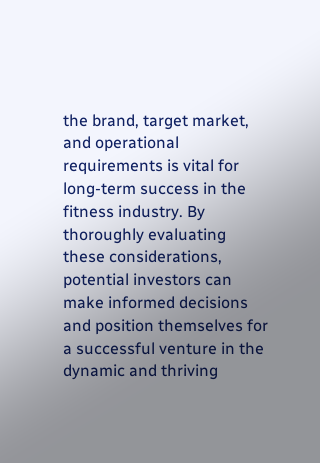the brand, target market, and operational requirements is vital for long-term success in the fitness industry. By thoroughly evaluating these considerations, potential investors can make informed decisions and position themselves for a successful venture in the dynamic and thriving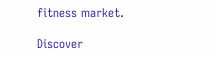fitness market.

Discover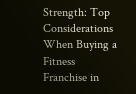Strength: Top Considerations When Buying a Fitness Franchise in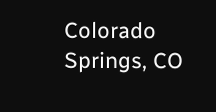Colorado Springs, CO